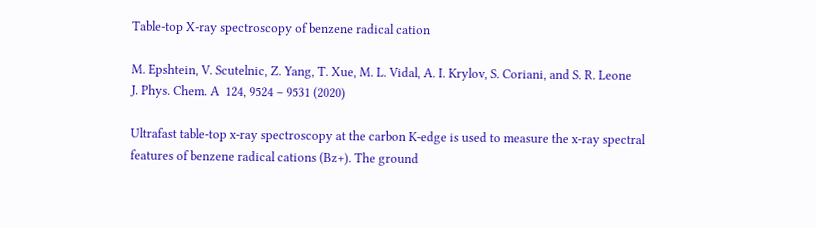Table-top X-ray spectroscopy of benzene radical cation

M. Epshtein, V. Scutelnic, Z. Yang, T. Xue, M. L. Vidal, A. I. Krylov, S. Coriani, and S. R. Leone
J. Phys. Chem. A  124, 9524 – 9531 (2020)

Ultrafast table-top x-ray spectroscopy at the carbon K-edge is used to measure the x-ray spectral features of benzene radical cations (Bz+). The ground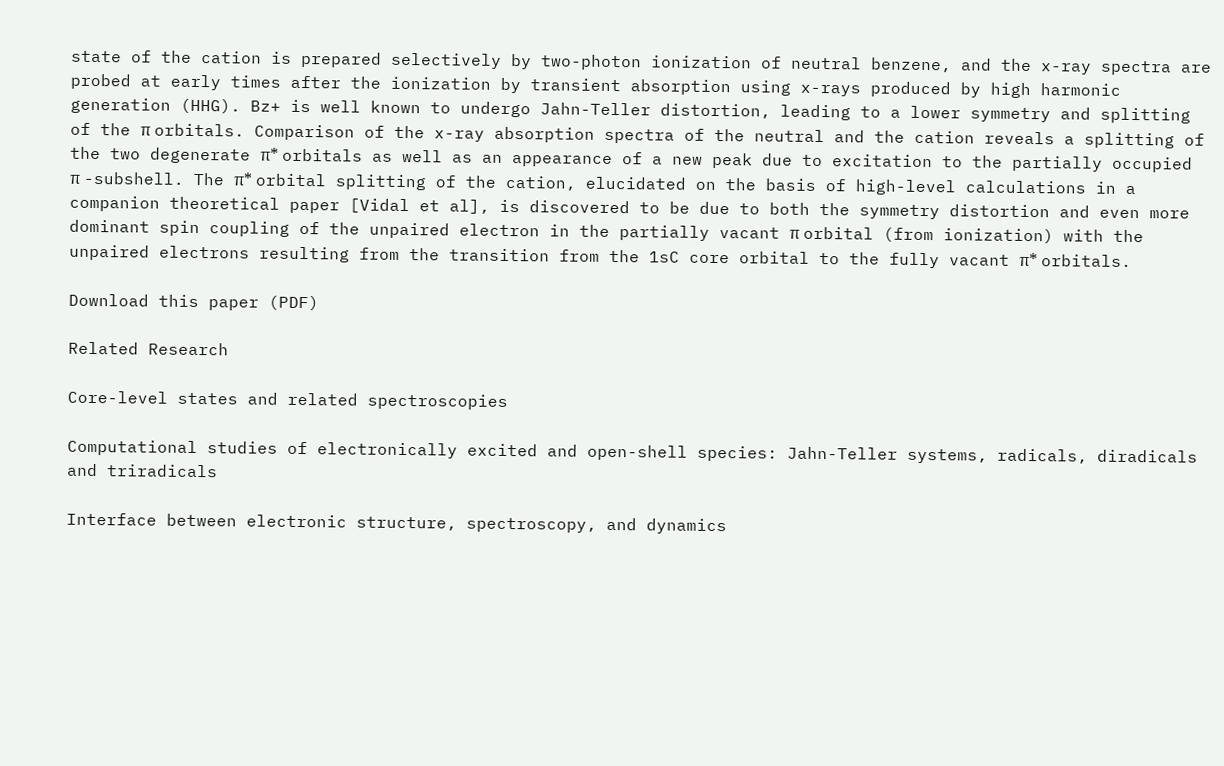state of the cation is prepared selectively by two-photon ionization of neutral benzene, and the x-ray spectra are probed at early times after the ionization by transient absorption using x-rays produced by high harmonic generation (HHG). Bz+ is well known to undergo Jahn-Teller distortion, leading to a lower symmetry and splitting of the π orbitals. Comparison of the x-ray absorption spectra of the neutral and the cation reveals a splitting of the two degenerate π* orbitals as well as an appearance of a new peak due to excitation to the partially occupied π -subshell. The π* orbital splitting of the cation, elucidated on the basis of high-level calculations in a companion theoretical paper [Vidal et al], is discovered to be due to both the symmetry distortion and even more dominant spin coupling of the unpaired electron in the partially vacant π orbital (from ionization) with the unpaired electrons resulting from the transition from the 1sC core orbital to the fully vacant π* orbitals.

Download this paper (PDF)

Related Research

Core-level states and related spectroscopies

Computational studies of electronically excited and open-shell species: Jahn-Teller systems, radicals, diradicals and triradicals

Interface between electronic structure, spectroscopy, and dynamics